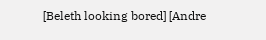[Beleth looking bored] [Andre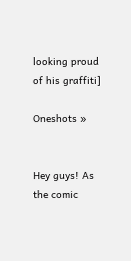looking proud of his graffiti]

Oneshots »


Hey guys! As the comic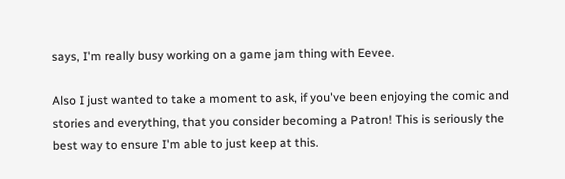says, I'm really busy working on a game jam thing with Eevee.

Also I just wanted to take a moment to ask, if you've been enjoying the comic and stories and everything, that you consider becoming a Patron! This is seriously the best way to ensure I'm able to just keep at this.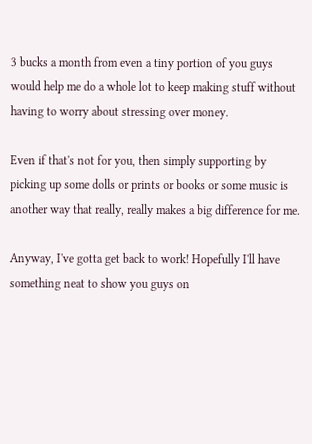3 bucks a month from even a tiny portion of you guys would help me do a whole lot to keep making stuff without having to worry about stressing over money.

Even if that's not for you, then simply supporting by picking up some dolls or prints or books or some music is another way that really, really makes a big difference for me.

Anyway, I've gotta get back to work! Hopefully I'll have something neat to show you guys on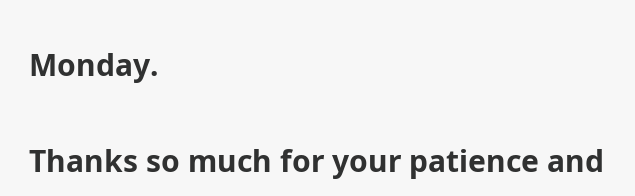Monday.

Thanks so much for your patience and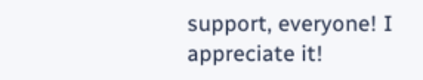support, everyone! I appreciate it!